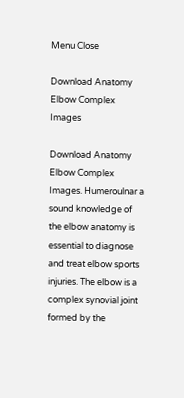Menu Close

Download Anatomy Elbow Complex Images

Download Anatomy Elbow Complex Images. Humeroulnar a sound knowledge of the elbow anatomy is essential to diagnose and treat elbow sports injuries. The elbow is a complex synovial joint formed by the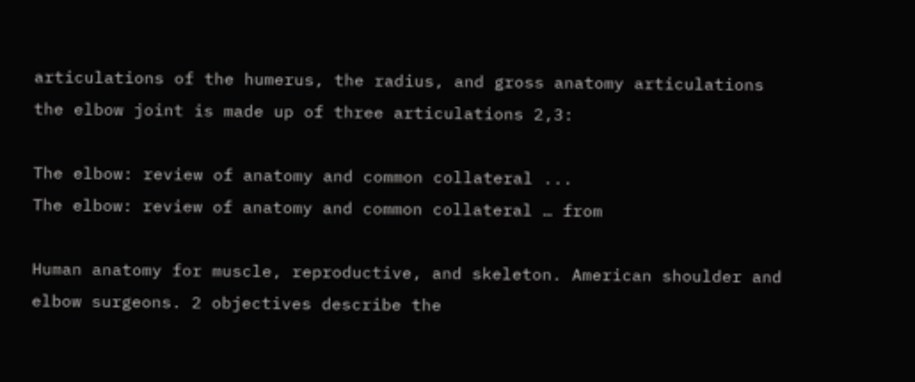articulations of the humerus, the radius, and gross anatomy articulations the elbow joint is made up of three articulations 2,3:

The elbow: review of anatomy and common collateral ...
The elbow: review of anatomy and common collateral … from

Human anatomy for muscle, reproductive, and skeleton. American shoulder and elbow surgeons. 2 objectives describe the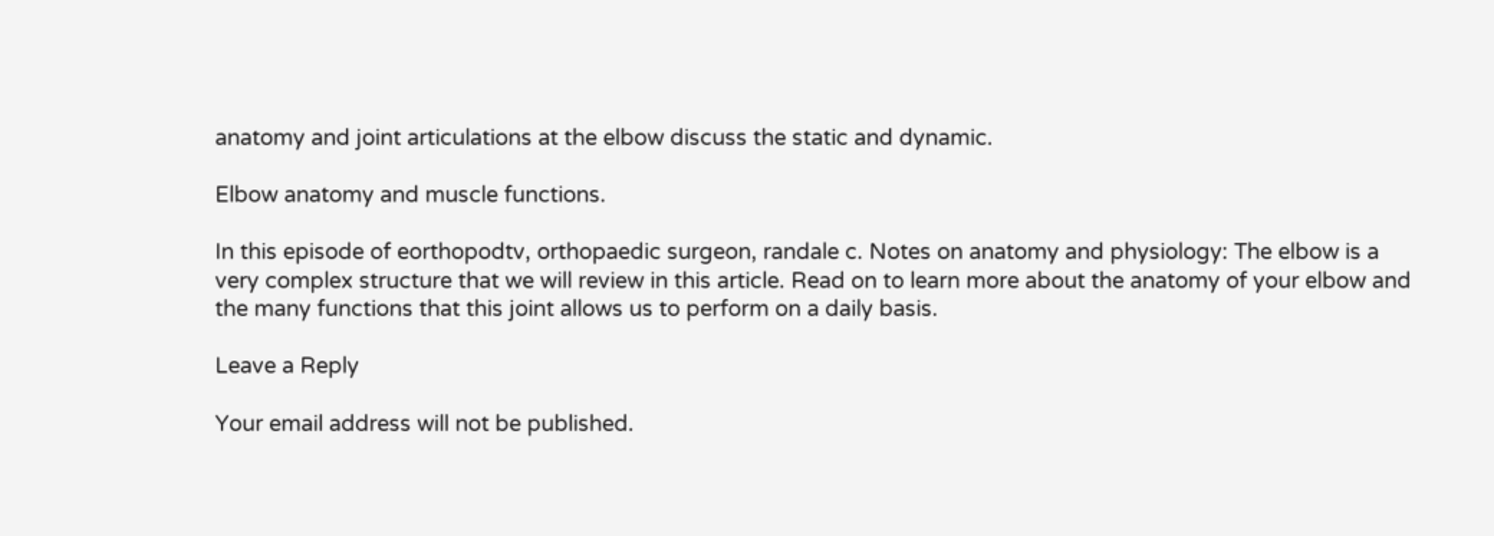anatomy and joint articulations at the elbow discuss the static and dynamic.

Elbow anatomy and muscle functions.

In this episode of eorthopodtv, orthopaedic surgeon, randale c. Notes on anatomy and physiology: The elbow is a very complex structure that we will review in this article. Read on to learn more about the anatomy of your elbow and the many functions that this joint allows us to perform on a daily basis.

Leave a Reply

Your email address will not be published.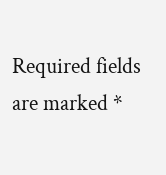Required fields are marked *